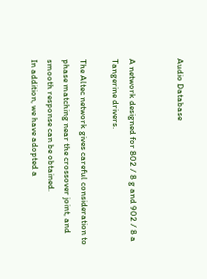Audio Database


A network designed for 802 / 8 g and 902 / 8 a Tangerine drivers.

The Altec network gives careful consideration to phase matching near the crossover joint, and smooth response can be obtained.
In addition, we have adopted a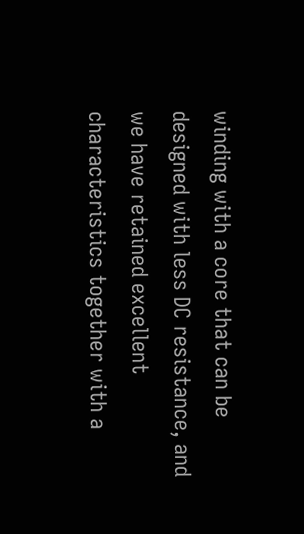winding with a core that can be designed with less DC resistance, and we have retained excellent characteristics together with a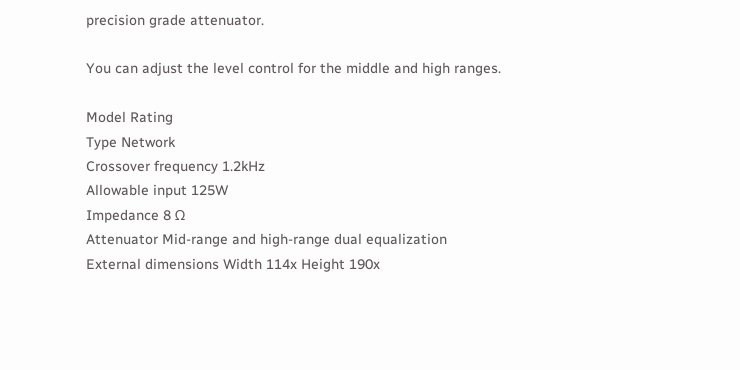precision grade attenuator.

You can adjust the level control for the middle and high ranges.

Model Rating
Type Network
Crossover frequency 1.2kHz
Allowable input 125W
Impedance 8 Ω
Attenuator Mid-range and high-range dual equalization
External dimensions Width 114x Height 190x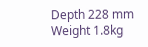Depth 228 mm
Weight 1.8kg